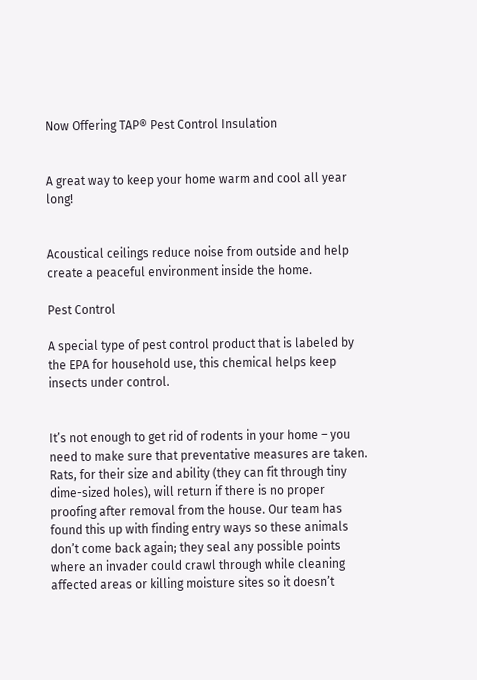Now Offering TAP® Pest Control Insulation


A great way to keep your home warm and cool all year long!


Acoustical ceilings reduce noise from outside and help create a peaceful environment inside the home.

Pest Control

A special type of pest control product that is labeled by the EPA for household use, this chemical helps keep insects under control.


It’s not enough to get rid of rodents in your home – you need to make sure that preventative measures are taken. Rats, for their size and ability (they can fit through tiny dime-sized holes), will return if there is no proper proofing after removal from the house. Our team has found this up with finding entry ways so these animals don’t come back again; they seal any possible points where an invader could crawl through while cleaning affected areas or killing moisture sites so it doesn’t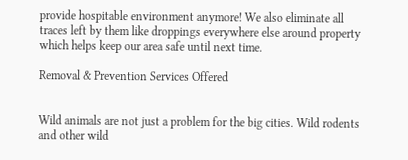provide hospitable environment anymore! We also eliminate all traces left by them like droppings everywhere else around property which helps keep our area safe until next time.

Removal & Prevention Services Offered


Wild animals are not just a problem for the big cities. Wild rodents and other wild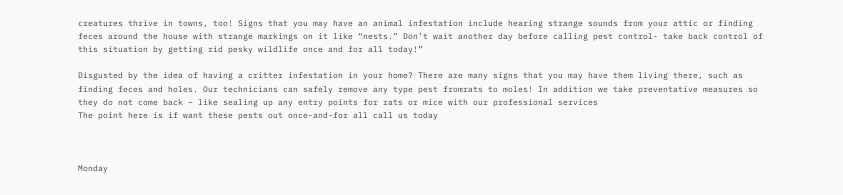creatures thrive in towns, too! Signs that you may have an animal infestation include hearing strange sounds from your attic or finding feces around the house with strange markings on it like “nests.” Don’t wait another day before calling pest control- take back control of this situation by getting rid pesky wildlife once and for all today!”

Disgusted by the idea of having a critter infestation in your home? There are many signs that you may have them living there, such as finding feces and holes. Our technicians can safely remove any type pest fromrats to moles! In addition we take preventative measures so they do not come back – like sealing up any entry points for rats or mice with our professional services
The point here is if want these pests out once-and-for all call us today



Monday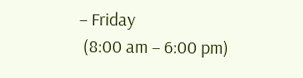– Friday
 (8:00 am – 6:00 pm)